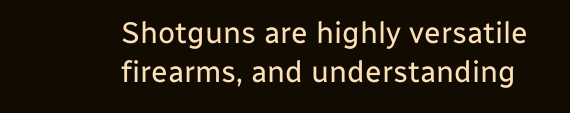Shotguns are highly versatile firearms, and understanding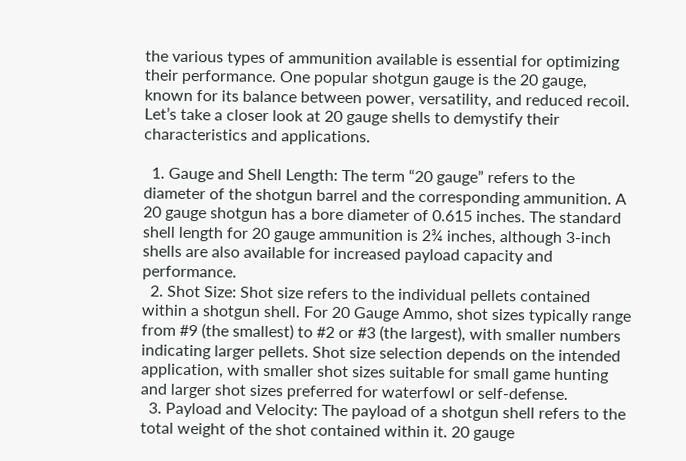the various types of ammunition available is essential for optimizing their performance. One popular shotgun gauge is the 20 gauge, known for its balance between power, versatility, and reduced recoil. Let’s take a closer look at 20 gauge shells to demystify their characteristics and applications.

  1. Gauge and Shell Length: The term “20 gauge” refers to the diameter of the shotgun barrel and the corresponding ammunition. A 20 gauge shotgun has a bore diameter of 0.615 inches. The standard shell length for 20 gauge ammunition is 2¾ inches, although 3-inch shells are also available for increased payload capacity and performance.
  2. Shot Size: Shot size refers to the individual pellets contained within a shotgun shell. For 20 Gauge Ammo, shot sizes typically range from #9 (the smallest) to #2 or #3 (the largest), with smaller numbers indicating larger pellets. Shot size selection depends on the intended application, with smaller shot sizes suitable for small game hunting and larger shot sizes preferred for waterfowl or self-defense.
  3. Payload and Velocity: The payload of a shotgun shell refers to the total weight of the shot contained within it. 20 gauge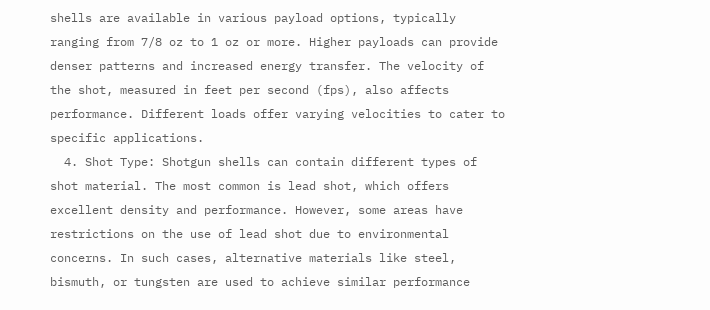shells are available in various payload options, typically ranging from 7/8 oz to 1 oz or more. Higher payloads can provide denser patterns and increased energy transfer. The velocity of the shot, measured in feet per second (fps), also affects performance. Different loads offer varying velocities to cater to specific applications.
  4. Shot Type: Shotgun shells can contain different types of shot material. The most common is lead shot, which offers excellent density and performance. However, some areas have restrictions on the use of lead shot due to environmental concerns. In such cases, alternative materials like steel, bismuth, or tungsten are used to achieve similar performance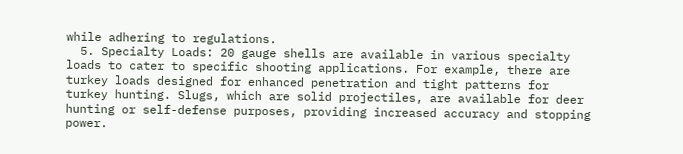while adhering to regulations.
  5. Specialty Loads: 20 gauge shells are available in various specialty loads to cater to specific shooting applications. For example, there are turkey loads designed for enhanced penetration and tight patterns for turkey hunting. Slugs, which are solid projectiles, are available for deer hunting or self-defense purposes, providing increased accuracy and stopping power.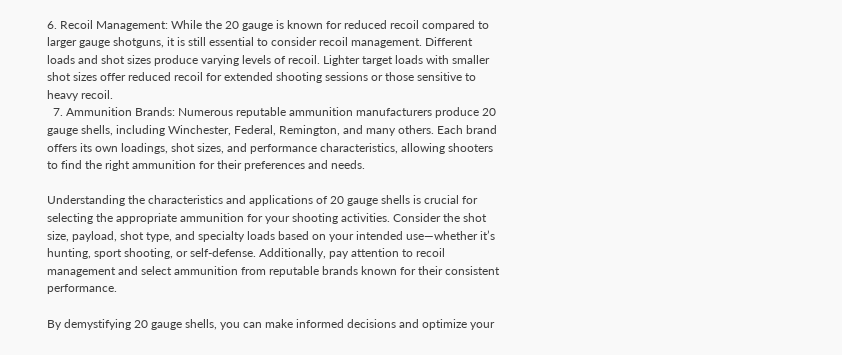6. Recoil Management: While the 20 gauge is known for reduced recoil compared to larger gauge shotguns, it is still essential to consider recoil management. Different loads and shot sizes produce varying levels of recoil. Lighter target loads with smaller shot sizes offer reduced recoil for extended shooting sessions or those sensitive to heavy recoil.
  7. Ammunition Brands: Numerous reputable ammunition manufacturers produce 20 gauge shells, including Winchester, Federal, Remington, and many others. Each brand offers its own loadings, shot sizes, and performance characteristics, allowing shooters to find the right ammunition for their preferences and needs.

Understanding the characteristics and applications of 20 gauge shells is crucial for selecting the appropriate ammunition for your shooting activities. Consider the shot size, payload, shot type, and specialty loads based on your intended use—whether it’s hunting, sport shooting, or self-defense. Additionally, pay attention to recoil management and select ammunition from reputable brands known for their consistent performance.

By demystifying 20 gauge shells, you can make informed decisions and optimize your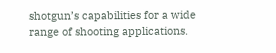shotgun’s capabilities for a wide range of shooting applications.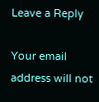Leave a Reply

Your email address will not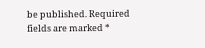be published. Required fields are marked *